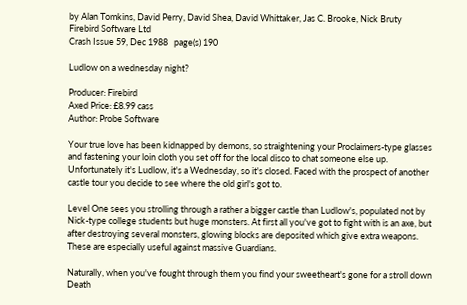by Alan Tomkins, David Perry, David Shea, David Whittaker, Jas C. Brooke, Nick Bruty
Firebird Software Ltd
Crash Issue 59, Dec 1988   page(s) 190

Ludlow on a wednesday night?

Producer: Firebird
Axed Price: £8.99 cass
Author: Probe Software

Your true love has been kidnapped by demons, so straightening your Proclaimers-type glasses and fastening your loin cloth you set off for the local disco to chat someone else up. Unfortunately it's Ludlow, it's a Wednesday, so it's closed. Faced with the prospect of another castle tour you decide to see where the old girl's got to.

Level One sees you strolling through a rather a bigger castle than Ludlow's, populated not by Nick-type college students but huge monsters. At first all you've got to fight with is an axe, but after destroying several monsters, glowing blocks are deposited which give extra weapons. These are especially useful against massive Guardians.

Naturally, when you've fought through them you find your sweetheart's gone for a stroll down Death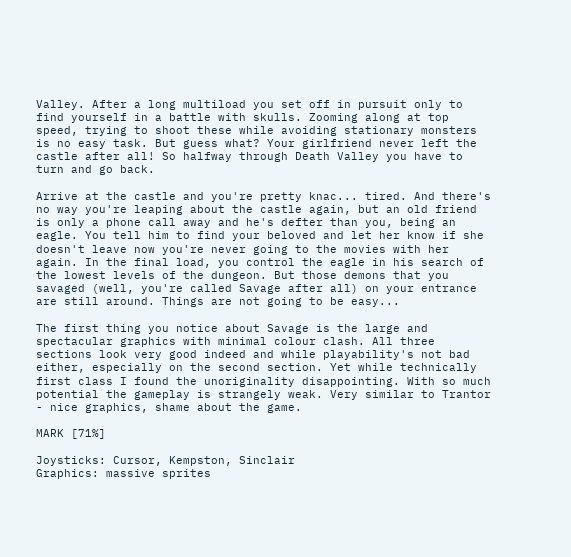Valley. After a long multiload you set off in pursuit only to find yourself in a battle with skulls. Zooming along at top speed, trying to shoot these while avoiding stationary monsters is no easy task. But guess what? Your girlfriend never left the castle after all! So halfway through Death Valley you have to turn and go back.

Arrive at the castle and you're pretty knac... tired. And there's no way you're leaping about the castle again, but an old friend is only a phone call away and he's defter than you, being an eagle. You tell him to find your beloved and let her know if she doesn't leave now you're never going to the movies with her again. In the final load, you control the eagle in his search of the lowest levels of the dungeon. But those demons that you savaged (well, you're called Savage after all) on your entrance are still around. Things are not going to be easy...

The first thing you notice about Savage is the large and spectacular graphics with minimal colour clash. All three sections look very good indeed and while playability's not bad either, especially on the second section. Yet while technically first class I found the unoriginality disappointing. With so much potential the gameplay is strangely weak. Very similar to Trantor - nice graphics, shame about the game.

MARK [71%]

Joysticks: Cursor, Kempston, Sinclair
Graphics: massive sprites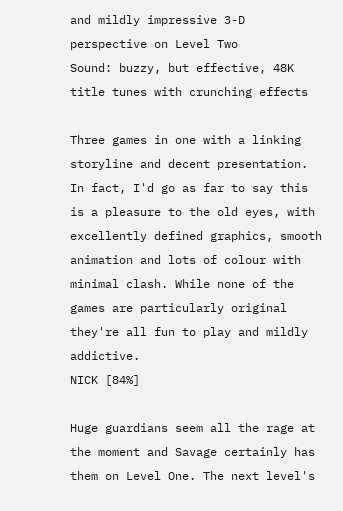and mildly impressive 3-D perspective on Level Two
Sound: buzzy, but effective, 48K title tunes with crunching effects

Three games in one with a linking storyline and decent presentation. In fact, I'd go as far to say this is a pleasure to the old eyes, with excellently defined graphics, smooth animation and lots of colour with minimal clash. While none of the games are particularly original they're all fun to play and mildly addictive.
NICK [84%]

Huge guardians seem all the rage at the moment and Savage certainly has them on Level One. The next level's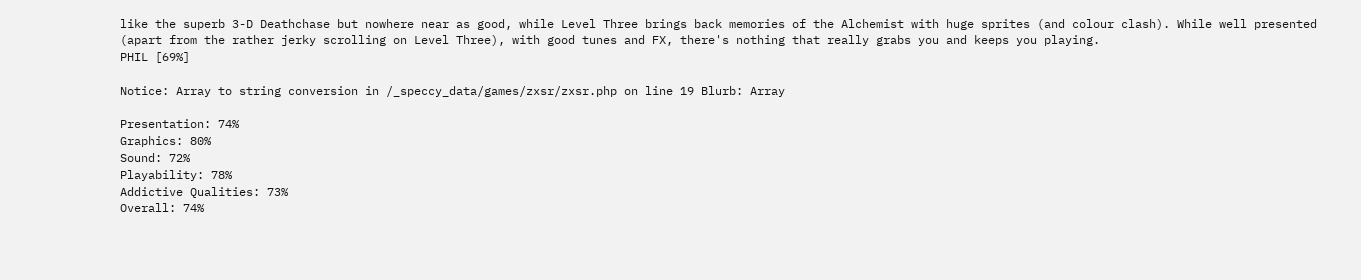like the superb 3-D Deathchase but nowhere near as good, while Level Three brings back memories of the Alchemist with huge sprites (and colour clash). While well presented (apart from the rather jerky scrolling on Level Three), with good tunes and FX, there's nothing that really grabs you and keeps you playing.
PHIL [69%]

Notice: Array to string conversion in /_speccy_data/games/zxsr/zxsr.php on line 19 Blurb: Array

Presentation: 74%
Graphics: 80%
Sound: 72%
Playability: 78%
Addictive Qualities: 73%
Overall: 74%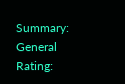Summary: General Rating: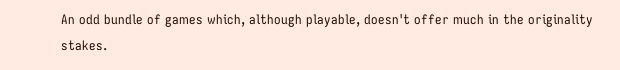An odd bundle of games which, although playable, doesn't offer much in the originality stakes.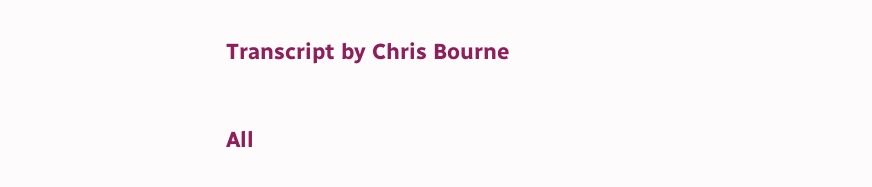Transcript by Chris Bourne

All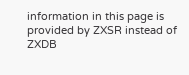information in this page is provided by ZXSR instead of ZXDB